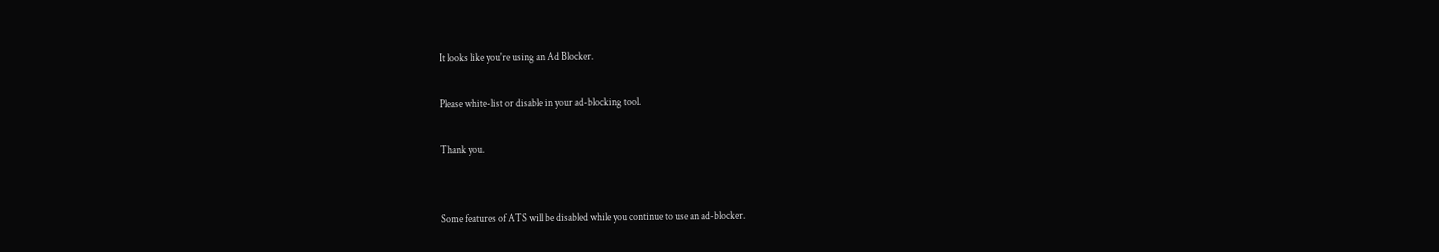It looks like you're using an Ad Blocker.

Please white-list or disable in your ad-blocking tool.

Thank you.


Some features of ATS will be disabled while you continue to use an ad-blocker.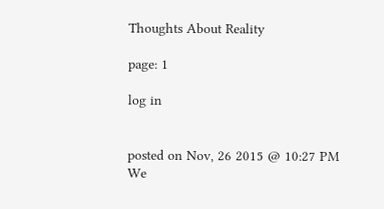Thoughts About Reality

page: 1

log in


posted on Nov, 26 2015 @ 10:27 PM
We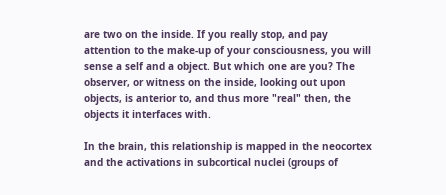are two on the inside. If you really stop, and pay attention to the make-up of your consciousness, you will sense a self and a object. But which one are you? The observer, or witness on the inside, looking out upon objects, is anterior to, and thus more "real" then, the objects it interfaces with.

In the brain, this relationship is mapped in the neocortex and the activations in subcortical nuclei (groups of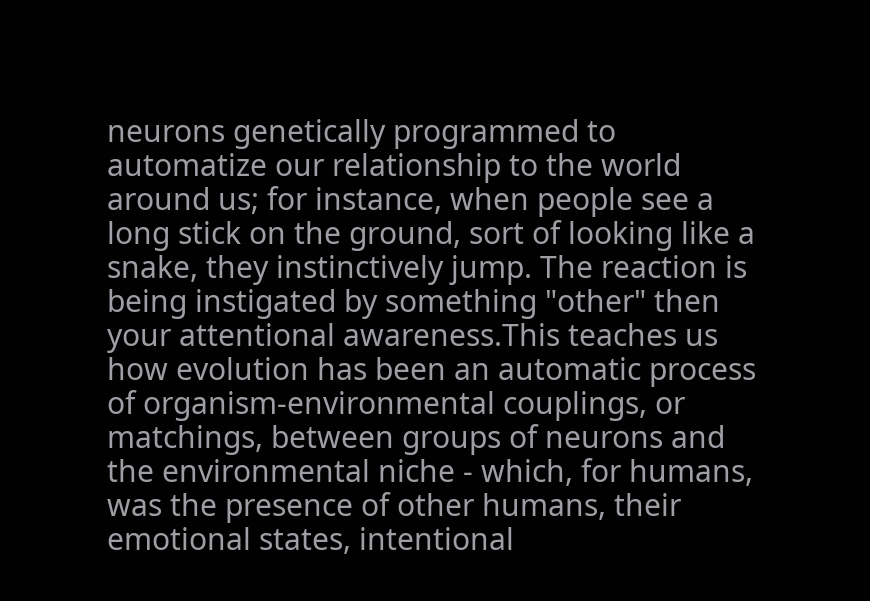neurons genetically programmed to automatize our relationship to the world around us; for instance, when people see a long stick on the ground, sort of looking like a snake, they instinctively jump. The reaction is being instigated by something "other" then your attentional awareness.This teaches us how evolution has been an automatic process of organism-environmental couplings, or matchings, between groups of neurons and the environmental niche - which, for humans, was the presence of other humans, their emotional states, intentional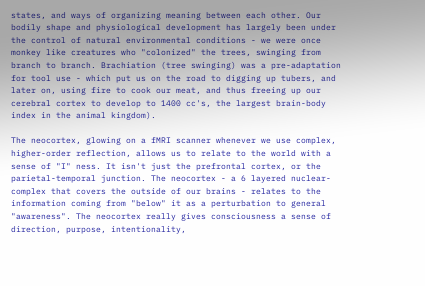states, and ways of organizing meaning between each other. Our bodily shape and physiological development has largely been under the control of natural environmental conditions - we were once monkey like creatures who "colonized" the trees, swinging from branch to branch. Brachiation (tree swinging) was a pre-adaptation for tool use - which put us on the road to digging up tubers, and later on, using fire to cook our meat, and thus freeing up our cerebral cortex to develop to 1400 cc's, the largest brain-body index in the animal kingdom).

The neocortex, glowing on a fMRI scanner whenever we use complex, higher-order reflection, allows us to relate to the world with a sense of "I" ness. It isn't just the prefrontal cortex, or the parietal-temporal junction. The neocortex - a 6 layered nuclear-complex that covers the outside of our brains - relates to the information coming from "below" it as a perturbation to general "awareness". The neocortex really gives consciousness a sense of direction, purpose, intentionality,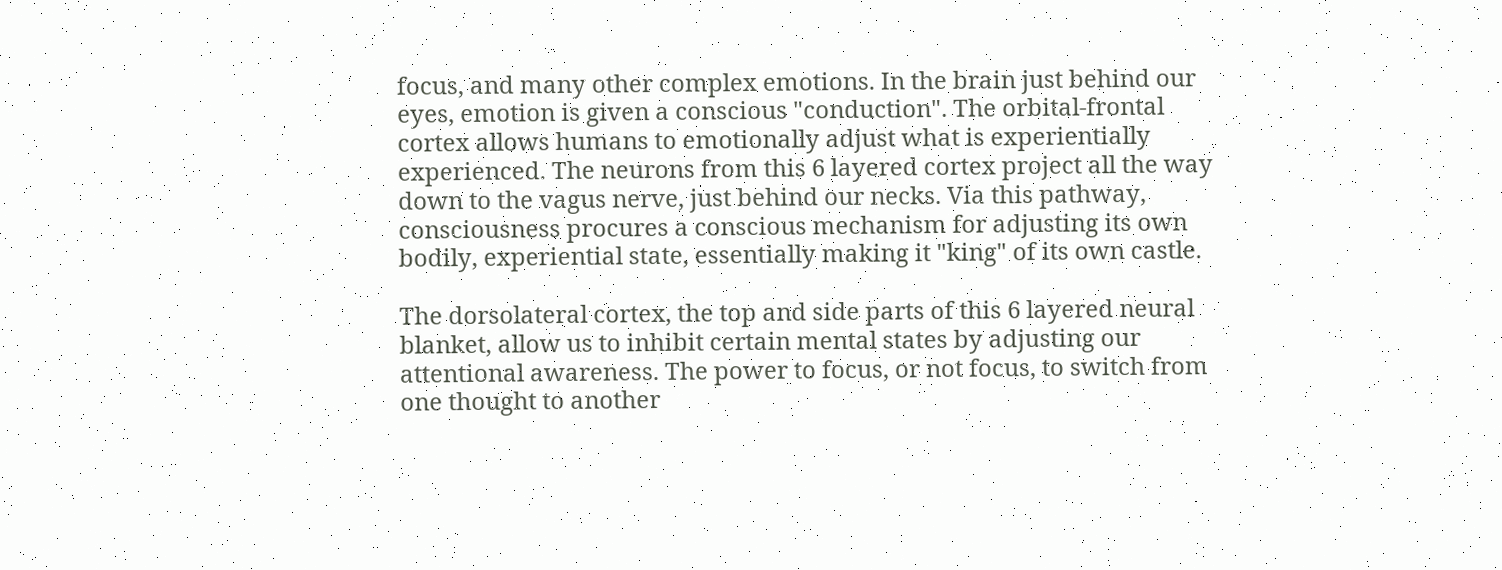focus, and many other complex emotions. In the brain just behind our eyes, emotion is given a conscious "conduction". The orbital-frontal cortex allows humans to emotionally adjust what is experientially experienced. The neurons from this 6 layered cortex project all the way down to the vagus nerve, just behind our necks. Via this pathway, consciousness procures a conscious mechanism for adjusting its own bodily, experiential state, essentially making it "king" of its own castle.

The dorsolateral cortex, the top and side parts of this 6 layered neural blanket, allow us to inhibit certain mental states by adjusting our attentional awareness. The power to focus, or not focus, to switch from one thought to another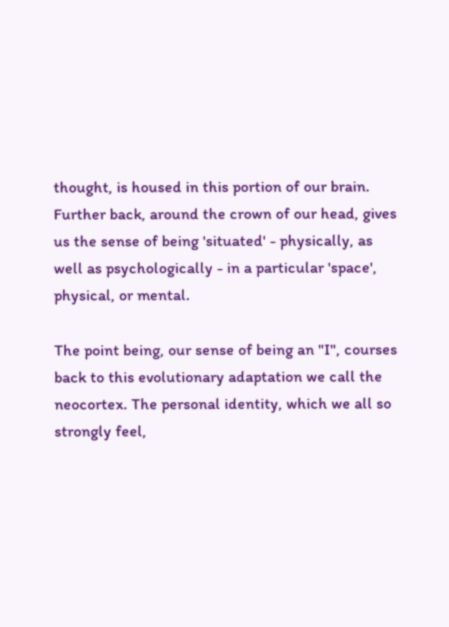thought, is housed in this portion of our brain. Further back, around the crown of our head, gives us the sense of being 'situated' - physically, as well as psychologically - in a particular 'space', physical, or mental.

The point being, our sense of being an "I", courses back to this evolutionary adaptation we call the neocortex. The personal identity, which we all so strongly feel,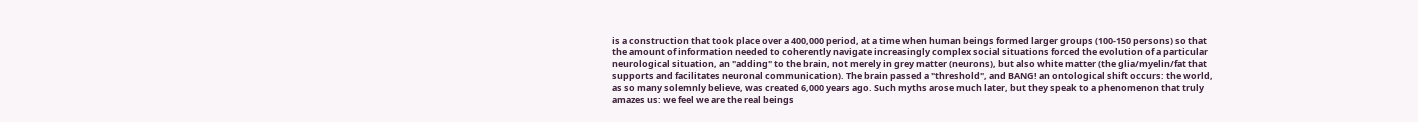is a construction that took place over a 400,000 period, at a time when human beings formed larger groups (100-150 persons) so that the amount of information needed to coherently navigate increasingly complex social situations forced the evolution of a particular neurological situation, an "adding" to the brain, not merely in grey matter (neurons), but also white matter (the glia/myelin/fat that supports and facilitates neuronal communication). The brain passed a "threshold", and BANG! an ontological shift occurs: the world, as so many solemnly believe, was created 6,000 years ago. Such myths arose much later, but they speak to a phenomenon that truly amazes us: we feel we are the real beings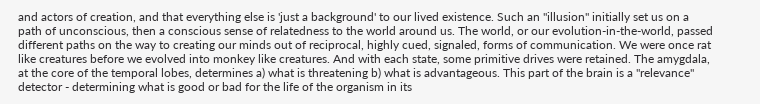and actors of creation, and that everything else is 'just a background' to our lived existence. Such an "illusion" initially set us on a path of unconscious, then a conscious sense of relatedness to the world around us. The world, or our evolution-in-the-world, passed different paths on the way to creating our minds out of reciprocal, highly cued, signaled, forms of communication. We were once rat like creatures before we evolved into monkey like creatures. And with each state, some primitive drives were retained. The amygdala, at the core of the temporal lobes, determines a) what is threatening b) what is advantageous. This part of the brain is a "relevance" detector - determining what is good or bad for the life of the organism in its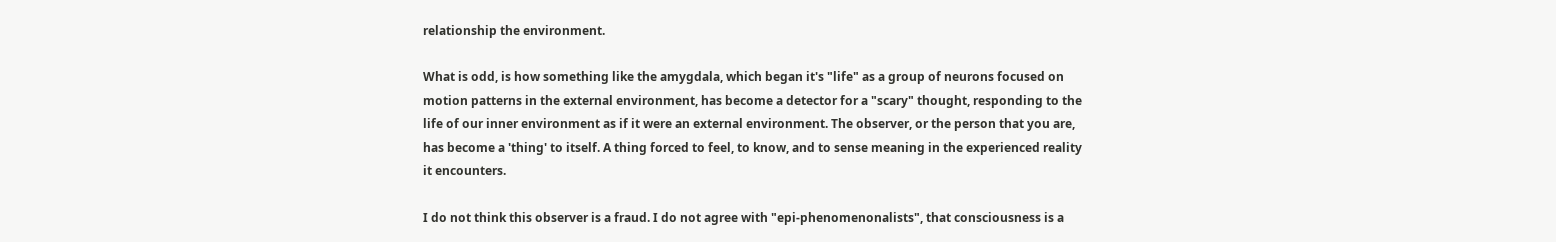relationship the environment.

What is odd, is how something like the amygdala, which began it's "life" as a group of neurons focused on motion patterns in the external environment, has become a detector for a "scary" thought, responding to the life of our inner environment as if it were an external environment. The observer, or the person that you are, has become a 'thing' to itself. A thing forced to feel, to know, and to sense meaning in the experienced reality it encounters.

I do not think this observer is a fraud. I do not agree with "epi-phenomenonalists", that consciousness is a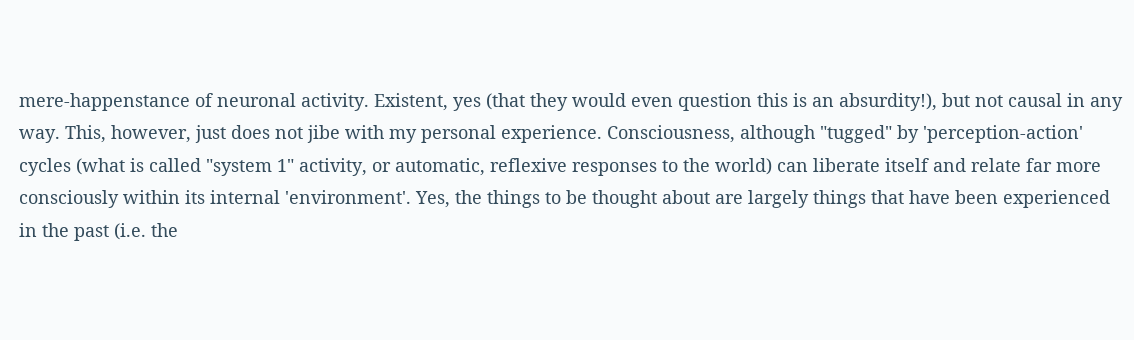mere-happenstance of neuronal activity. Existent, yes (that they would even question this is an absurdity!), but not causal in any way. This, however, just does not jibe with my personal experience. Consciousness, although "tugged" by 'perception-action' cycles (what is called "system 1" activity, or automatic, reflexive responses to the world) can liberate itself and relate far more consciously within its internal 'environment'. Yes, the things to be thought about are largely things that have been experienced in the past (i.e. the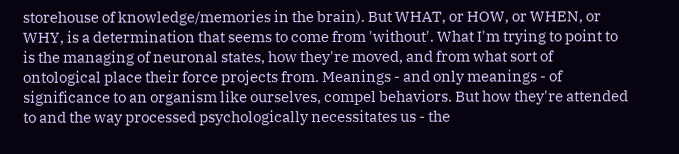storehouse of knowledge/memories in the brain). But WHAT, or HOW, or WHEN, or WHY, is a determination that seems to come from 'without'. What I'm trying to point to is the managing of neuronal states, how they're moved, and from what sort of ontological place their force projects from. Meanings - and only meanings - of significance to an organism like ourselves, compel behaviors. But how they're attended to and the way processed psychologically necessitates us - the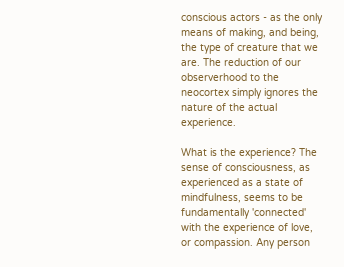conscious actors - as the only means of making, and being, the type of creature that we are. The reduction of our observerhood to the neocortex simply ignores the nature of the actual experience.

What is the experience? The sense of consciousness, as experienced as a state of mindfulness, seems to be fundamentally 'connected' with the experience of love, or compassion. Any person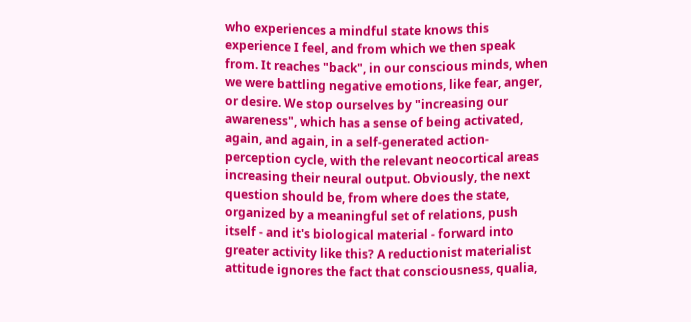who experiences a mindful state knows this experience I feel, and from which we then speak from. It reaches "back", in our conscious minds, when we were battling negative emotions, like fear, anger, or desire. We stop ourselves by "increasing our awareness", which has a sense of being activated, again, and again, in a self-generated action-perception cycle, with the relevant neocortical areas increasing their neural output. Obviously, the next question should be, from where does the state, organized by a meaningful set of relations, push itself - and it's biological material - forward into greater activity like this? A reductionist materialist attitude ignores the fact that consciousness, qualia,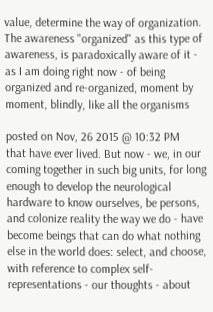value, determine the way of organization. The awareness "organized" as this type of awareness, is paradoxically aware of it - as I am doing right now - of being organized and re-organized, moment by moment, blindly, like all the organisms

posted on Nov, 26 2015 @ 10:32 PM
that have ever lived. But now - we, in our coming together in such big units, for long enough to develop the neurological hardware to know ourselves, be persons, and colonize reality the way we do - have become beings that can do what nothing else in the world does: select, and choose, with reference to complex self-representations - our thoughts - about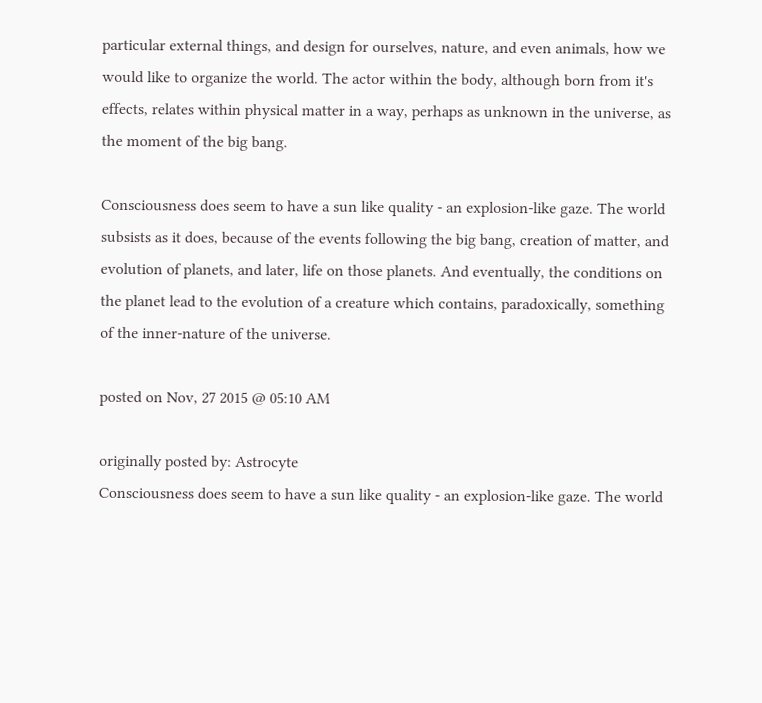particular external things, and design for ourselves, nature, and even animals, how we would like to organize the world. The actor within the body, although born from it's effects, relates within physical matter in a way, perhaps as unknown in the universe, as the moment of the big bang.

Consciousness does seem to have a sun like quality - an explosion-like gaze. The world subsists as it does, because of the events following the big bang, creation of matter, and evolution of planets, and later, life on those planets. And eventually, the conditions on the planet lead to the evolution of a creature which contains, paradoxically, something of the inner-nature of the universe.

posted on Nov, 27 2015 @ 05:10 AM

originally posted by: Astrocyte
Consciousness does seem to have a sun like quality - an explosion-like gaze. The world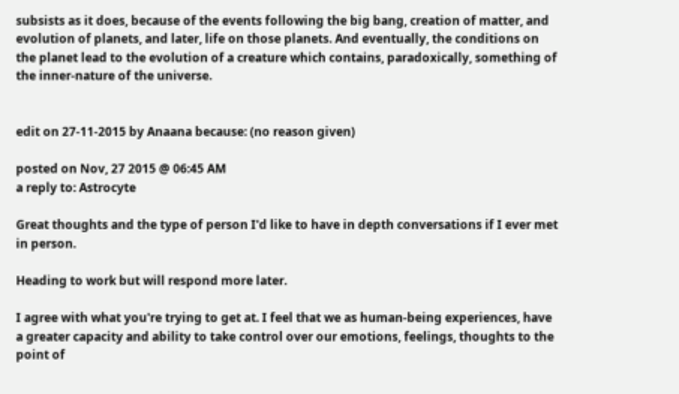subsists as it does, because of the events following the big bang, creation of matter, and evolution of planets, and later, life on those planets. And eventually, the conditions on the planet lead to the evolution of a creature which contains, paradoxically, something of the inner-nature of the universe.


edit on 27-11-2015 by Anaana because: (no reason given)

posted on Nov, 27 2015 @ 06:45 AM
a reply to: Astrocyte

Great thoughts and the type of person I'd like to have in depth conversations if I ever met in person.

Heading to work but will respond more later.

I agree with what you're trying to get at. I feel that we as human-being experiences, have a greater capacity and ability to take control over our emotions, feelings, thoughts to the point of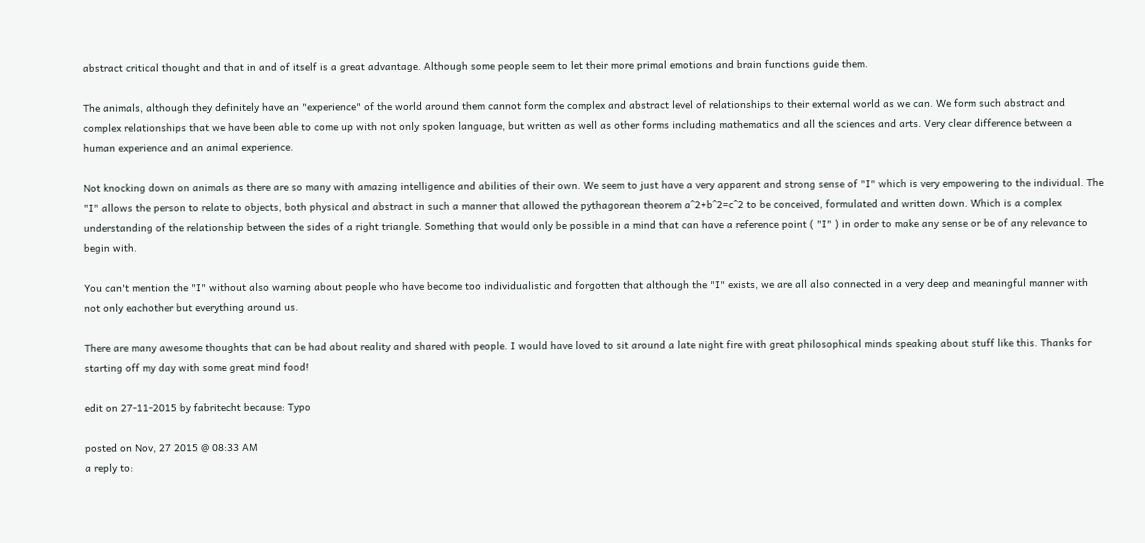abstract critical thought and that in and of itself is a great advantage. Although some people seem to let their more primal emotions and brain functions guide them.

The animals, although they definitely have an "experience" of the world around them cannot form the complex and abstract level of relationships to their external world as we can. We form such abstract and complex relationships that we have been able to come up with not only spoken language, but written as well as other forms including mathematics and all the sciences and arts. Very clear difference between a human experience and an animal experience.

Not knocking down on animals as there are so many with amazing intelligence and abilities of their own. We seem to just have a very apparent and strong sense of "I" which is very empowering to the individual. The "I" allows the person to relate to objects, both physical and abstract in such a manner that allowed the pythagorean theorem a^2+b^2=c^2 to be conceived, formulated and written down. Which is a complex understanding of the relationship between the sides of a right triangle. Something that would only be possible in a mind that can have a reference point ( "I" ) in order to make any sense or be of any relevance to begin with.

You can't mention the "I" without also warning about people who have become too individualistic and forgotten that although the "I" exists, we are all also connected in a very deep and meaningful manner with not only eachother but everything around us.

There are many awesome thoughts that can be had about reality and shared with people. I would have loved to sit around a late night fire with great philosophical minds speaking about stuff like this. Thanks for starting off my day with some great mind food!

edit on 27-11-2015 by fabritecht because: Typo

posted on Nov, 27 2015 @ 08:33 AM
a reply to: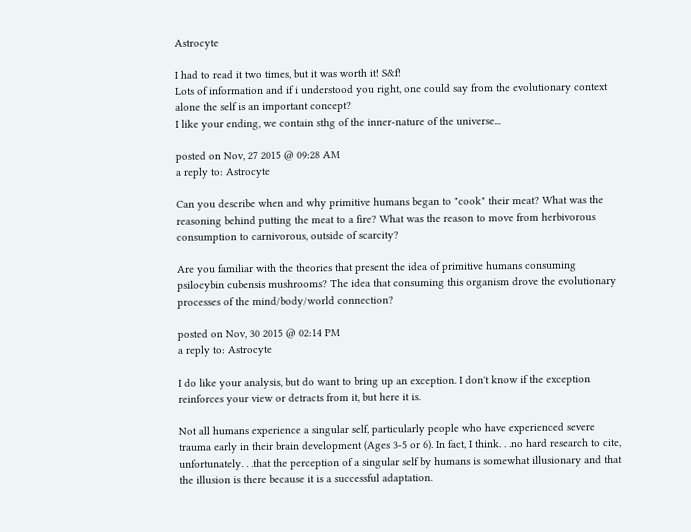Astrocyte

I had to read it two times, but it was worth it! S&f!
Lots of information and if i understood you right, one could say from the evolutionary context alone the self is an important concept?
I like your ending, we contain sthg of the inner-nature of the universe...

posted on Nov, 27 2015 @ 09:28 AM
a reply to: Astrocyte

Can you describe when and why primitive humans began to "cook" their meat? What was the reasoning behind putting the meat to a fire? What was the reason to move from herbivorous consumption to carnivorous, outside of scarcity?

Are you familiar with the theories that present the idea of primitive humans consuming psilocybin cubensis mushrooms? The idea that consuming this organism drove the evolutionary processes of the mind/body/world connection?

posted on Nov, 30 2015 @ 02:14 PM
a reply to: Astrocyte

I do like your analysis, but do want to bring up an exception. I don't know if the exception reinforces your view or detracts from it, but here it is.

Not all humans experience a singular self, particularly people who have experienced severe trauma early in their brain development (Ages 3-5 or 6). In fact, I think. . .no hard research to cite, unfortunately. . .that the perception of a singular self by humans is somewhat illusionary and that the illusion is there because it is a successful adaptation.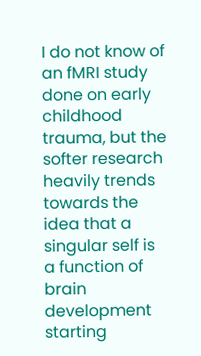I do not know of an fMRI study done on early childhood trauma, but the softer research heavily trends towards the idea that a singular self is a function of brain development starting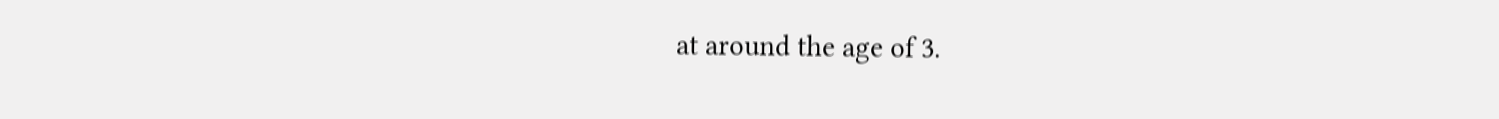at around the age of 3.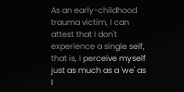As an early-childhood trauma victim, I can attest that I don't experience a single self, that is, I perceive myself just as much as a 'we' as I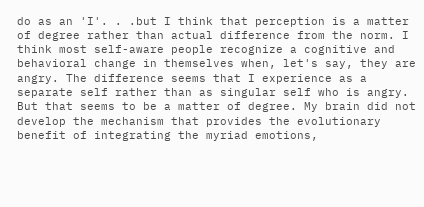do as an 'I'. . .but I think that perception is a matter of degree rather than actual difference from the norm. I think most self-aware people recognize a cognitive and behavioral change in themselves when, let's say, they are angry. The difference seems that I experience as a separate self rather than as singular self who is angry. But that seems to be a matter of degree. My brain did not develop the mechanism that provides the evolutionary benefit of integrating the myriad emotions,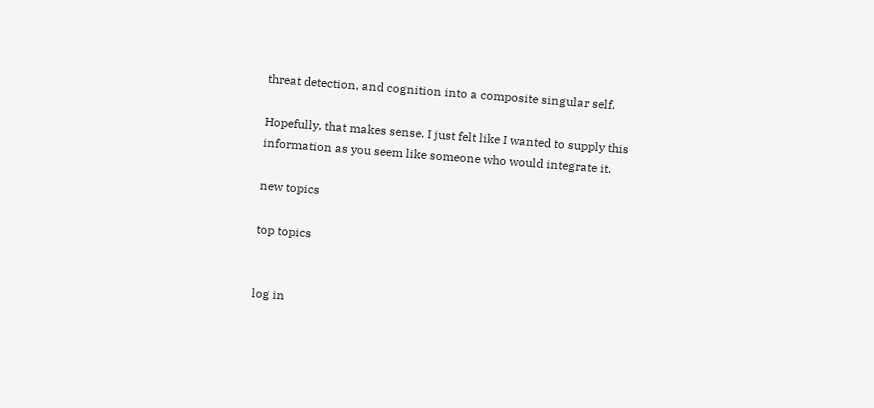threat detection, and cognition into a composite singular self.

Hopefully, that makes sense. I just felt like I wanted to supply this information as you seem like someone who would integrate it.

new topics

top topics


log in